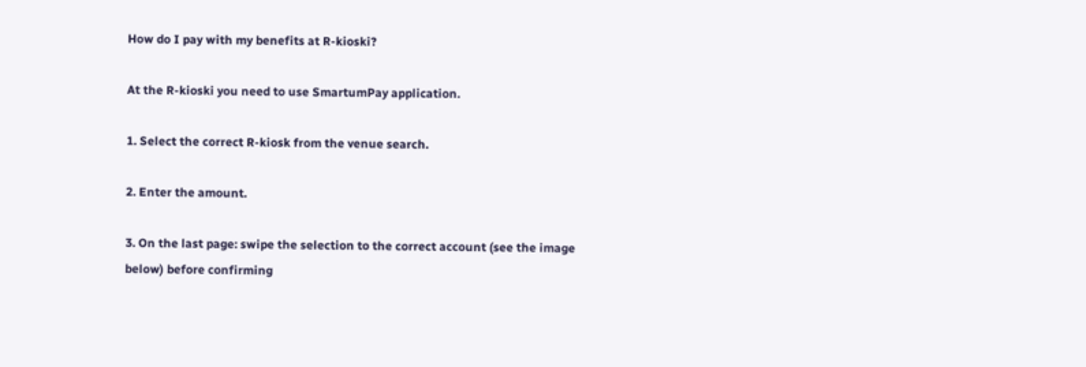How do I pay with my benefits at R-kioski?

At the R-kioski you need to use SmartumPay application.

1. Select the correct R-kiosk from the venue search.

2. Enter the amount.

3. On the last page: swipe the selection to the correct account (see the image below) before confirming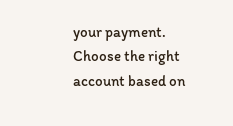your payment. Choose the right account based on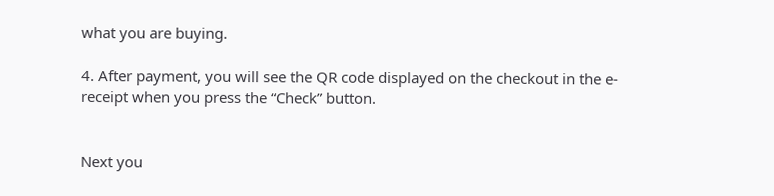what you are buying.

4. After payment, you will see the QR code displayed on the checkout in the e-receipt when you press the “Check” button.


Next you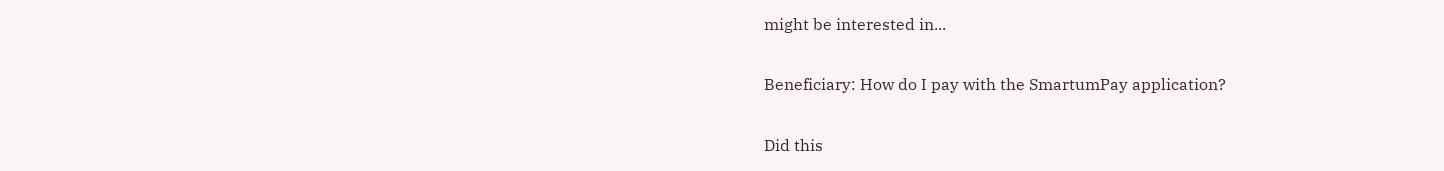might be interested in...

Beneficiary: How do I pay with the SmartumPay application?

Did this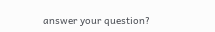answer your question?